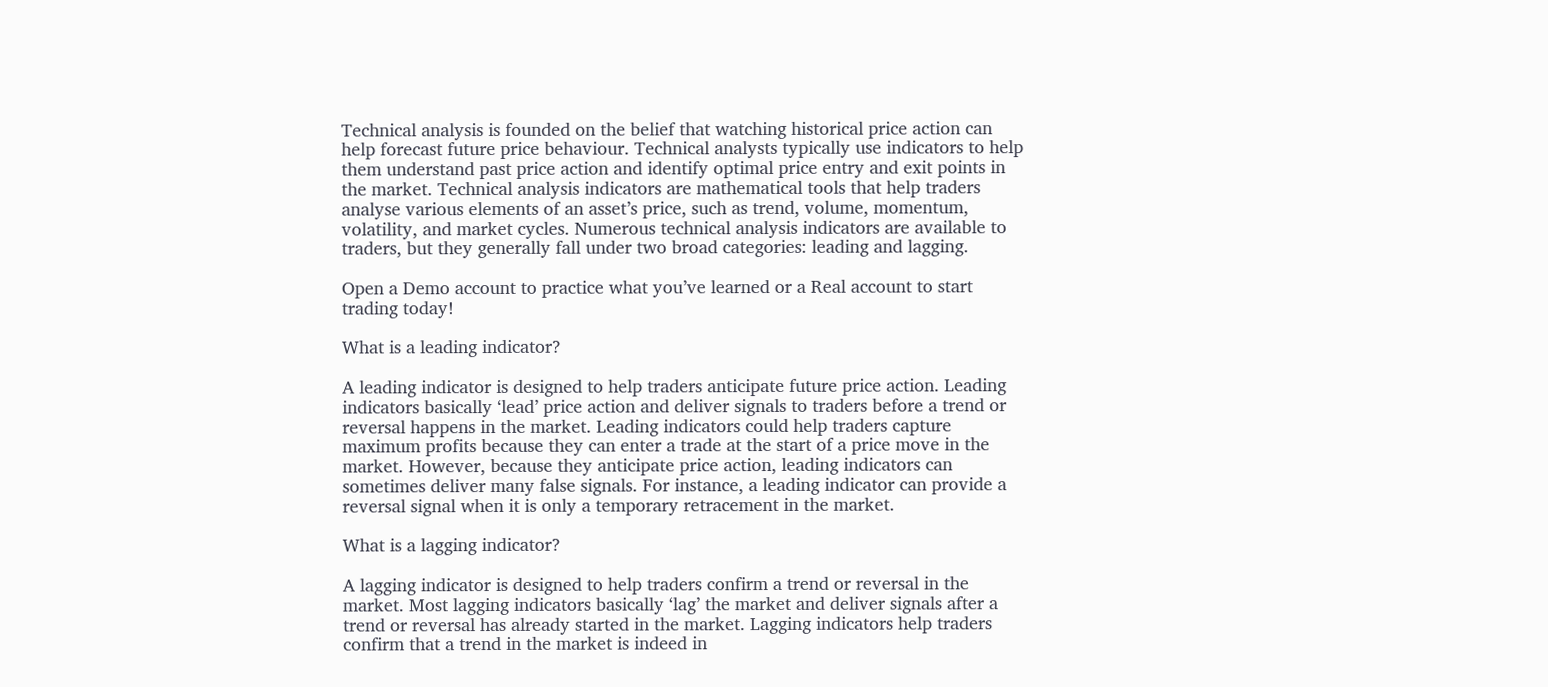Technical analysis is founded on the belief that watching historical price action can help forecast future price behaviour. Technical analysts typically use indicators to help them understand past price action and identify optimal price entry and exit points in the market. Technical analysis indicators are mathematical tools that help traders analyse various elements of an asset’s price, such as trend, volume, momentum, volatility, and market cycles. Numerous technical analysis indicators are available to traders, but they generally fall under two broad categories: leading and lagging.

Open a Demo account to practice what you’ve learned or a Real account to start trading today!

What is a leading indicator?

A leading indicator is designed to help traders anticipate future price action. Leading indicators basically ‘lead’ price action and deliver signals to traders before a trend or reversal happens in the market. Leading indicators could help traders capture maximum profits because they can enter a trade at the start of a price move in the market. However, because they anticipate price action, leading indicators can sometimes deliver many false signals. For instance, a leading indicator can provide a reversal signal when it is only a temporary retracement in the market.

What is a lagging indicator?

A lagging indicator is designed to help traders confirm a trend or reversal in the market. Most lagging indicators basically ‘lag’ the market and deliver signals after a trend or reversal has already started in the market. Lagging indicators help traders confirm that a trend in the market is indeed in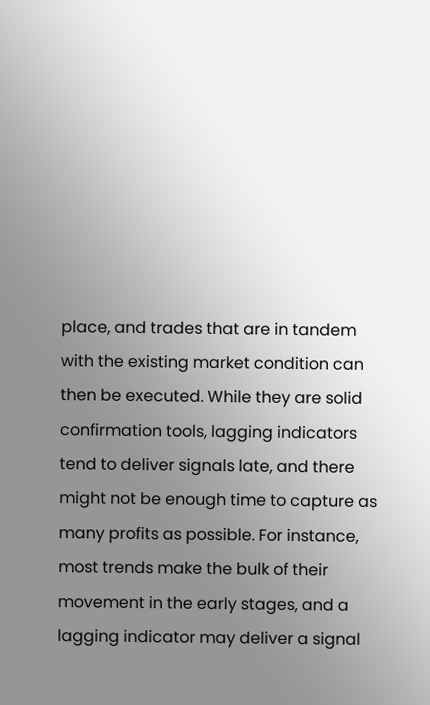place, and trades that are in tandem with the existing market condition can then be executed. While they are solid confirmation tools, lagging indicators tend to deliver signals late, and there might not be enough time to capture as many profits as possible. For instance, most trends make the bulk of their movement in the early stages, and a lagging indicator may deliver a signal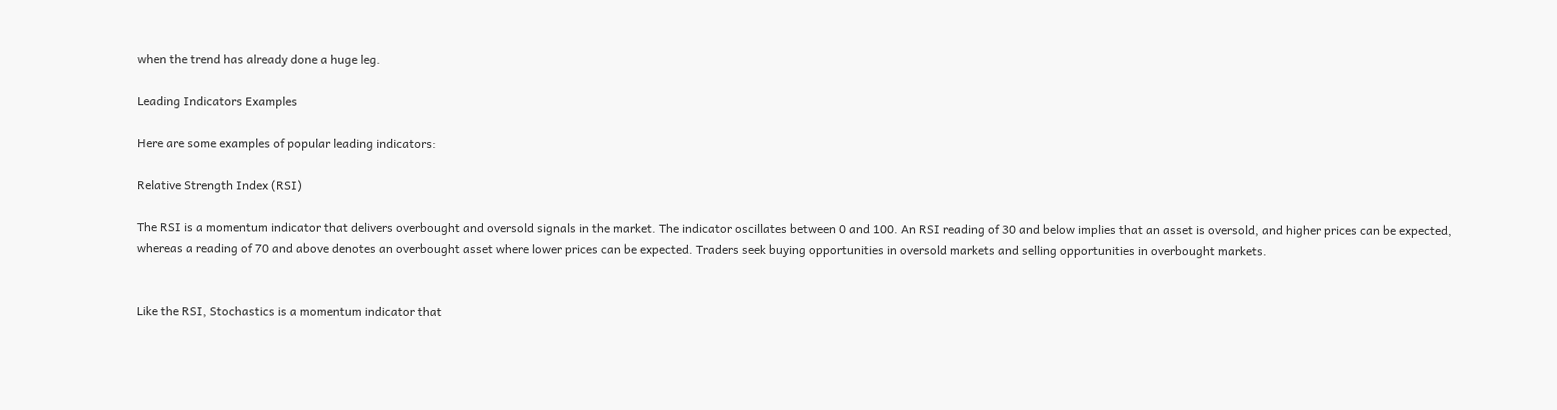when the trend has already done a huge leg.

Leading Indicators Examples

Here are some examples of popular leading indicators:

Relative Strength Index (RSI)

The RSI is a momentum indicator that delivers overbought and oversold signals in the market. The indicator oscillates between 0 and 100. An RSI reading of 30 and below implies that an asset is oversold, and higher prices can be expected, whereas a reading of 70 and above denotes an overbought asset where lower prices can be expected. Traders seek buying opportunities in oversold markets and selling opportunities in overbought markets.


Like the RSI, Stochastics is a momentum indicator that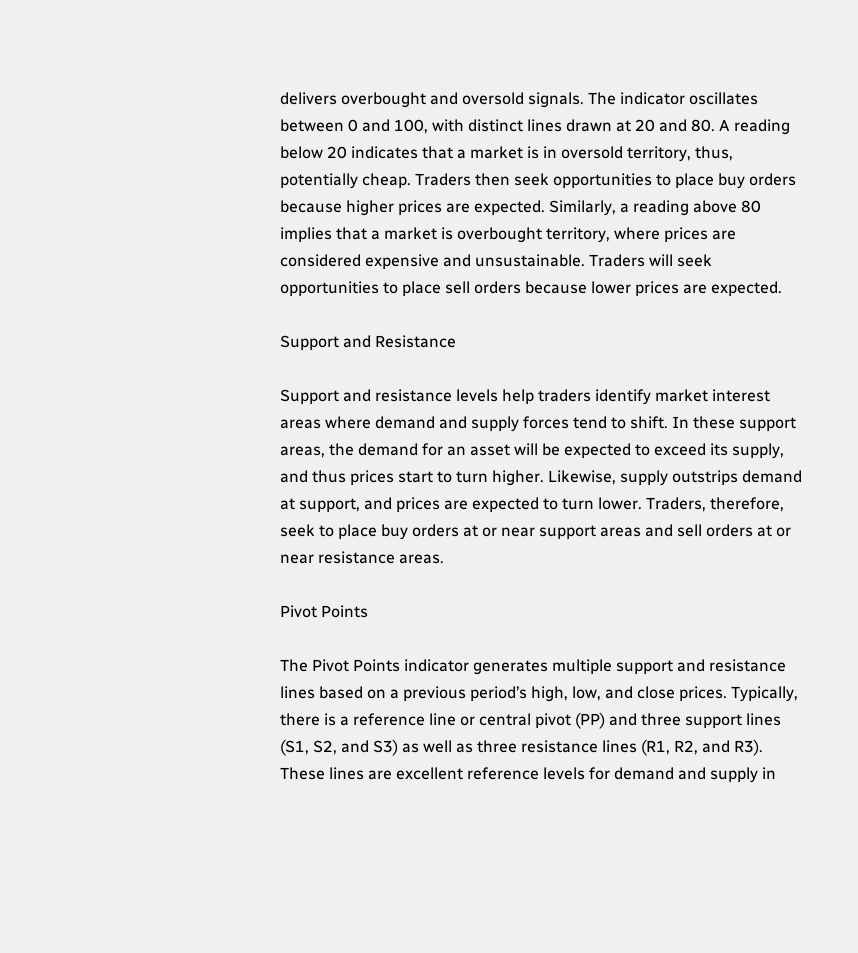delivers overbought and oversold signals. The indicator oscillates between 0 and 100, with distinct lines drawn at 20 and 80. A reading below 20 indicates that a market is in oversold territory, thus, potentially cheap. Traders then seek opportunities to place buy orders because higher prices are expected. Similarly, a reading above 80 implies that a market is overbought territory, where prices are considered expensive and unsustainable. Traders will seek opportunities to place sell orders because lower prices are expected.

Support and Resistance

Support and resistance levels help traders identify market interest areas where demand and supply forces tend to shift. In these support areas, the demand for an asset will be expected to exceed its supply, and thus prices start to turn higher. Likewise, supply outstrips demand at support, and prices are expected to turn lower. Traders, therefore, seek to place buy orders at or near support areas and sell orders at or near resistance areas.

Pivot Points

The Pivot Points indicator generates multiple support and resistance lines based on a previous period’s high, low, and close prices. Typically, there is a reference line or central pivot (PP) and three support lines (S1, S2, and S3) as well as three resistance lines (R1, R2, and R3). These lines are excellent reference levels for demand and supply in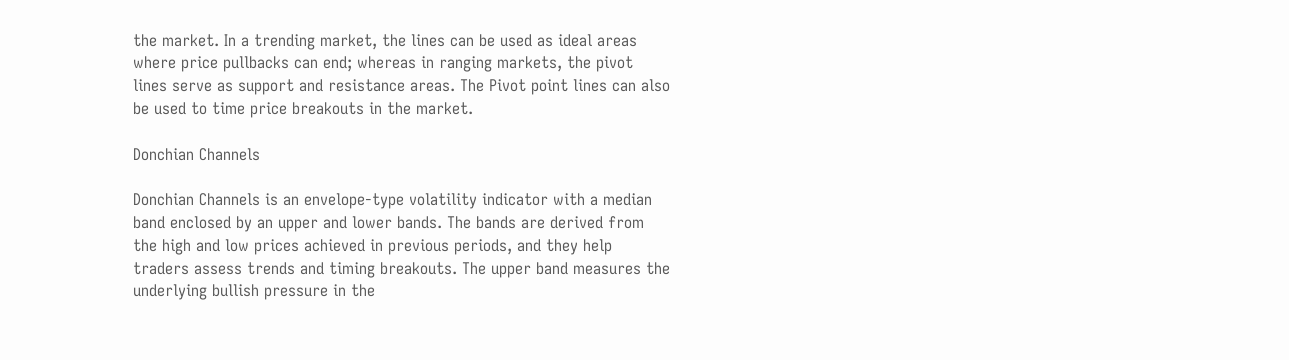the market. In a trending market, the lines can be used as ideal areas where price pullbacks can end; whereas in ranging markets, the pivot lines serve as support and resistance areas. The Pivot point lines can also be used to time price breakouts in the market.

Donchian Channels

Donchian Channels is an envelope-type volatility indicator with a median band enclosed by an upper and lower bands. The bands are derived from the high and low prices achieved in previous periods, and they help traders assess trends and timing breakouts. The upper band measures the underlying bullish pressure in the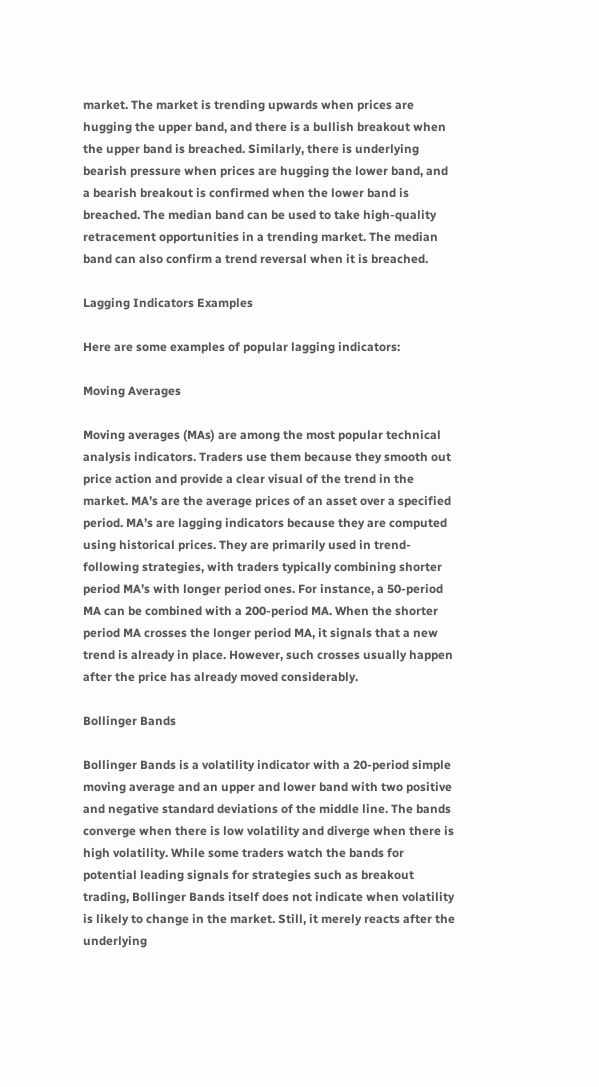market. The market is trending upwards when prices are hugging the upper band, and there is a bullish breakout when the upper band is breached. Similarly, there is underlying bearish pressure when prices are hugging the lower band, and a bearish breakout is confirmed when the lower band is breached. The median band can be used to take high-quality retracement opportunities in a trending market. The median band can also confirm a trend reversal when it is breached.

Lagging Indicators Examples

Here are some examples of popular lagging indicators:

Moving Averages

Moving averages (MAs) are among the most popular technical analysis indicators. Traders use them because they smooth out price action and provide a clear visual of the trend in the market. MA’s are the average prices of an asset over a specified period. MA’s are lagging indicators because they are computed using historical prices. They are primarily used in trend-following strategies, with traders typically combining shorter period MA’s with longer period ones. For instance, a 50-period MA can be combined with a 200-period MA. When the shorter period MA crosses the longer period MA, it signals that a new trend is already in place. However, such crosses usually happen after the price has already moved considerably.

Bollinger Bands

Bollinger Bands is a volatility indicator with a 20-period simple moving average and an upper and lower band with two positive and negative standard deviations of the middle line. The bands converge when there is low volatility and diverge when there is high volatility. While some traders watch the bands for potential leading signals for strategies such as breakout trading, Bollinger Bands itself does not indicate when volatility is likely to change in the market. Still, it merely reacts after the underlying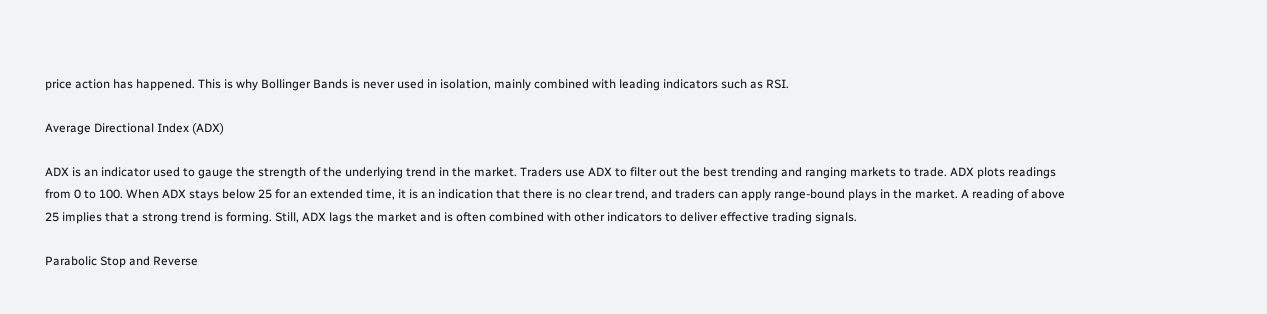price action has happened. This is why Bollinger Bands is never used in isolation, mainly combined with leading indicators such as RSI.

Average Directional Index (ADX)

ADX is an indicator used to gauge the strength of the underlying trend in the market. Traders use ADX to filter out the best trending and ranging markets to trade. ADX plots readings from 0 to 100. When ADX stays below 25 for an extended time, it is an indication that there is no clear trend, and traders can apply range-bound plays in the market. A reading of above 25 implies that a strong trend is forming. Still, ADX lags the market and is often combined with other indicators to deliver effective trading signals.

Parabolic Stop and Reverse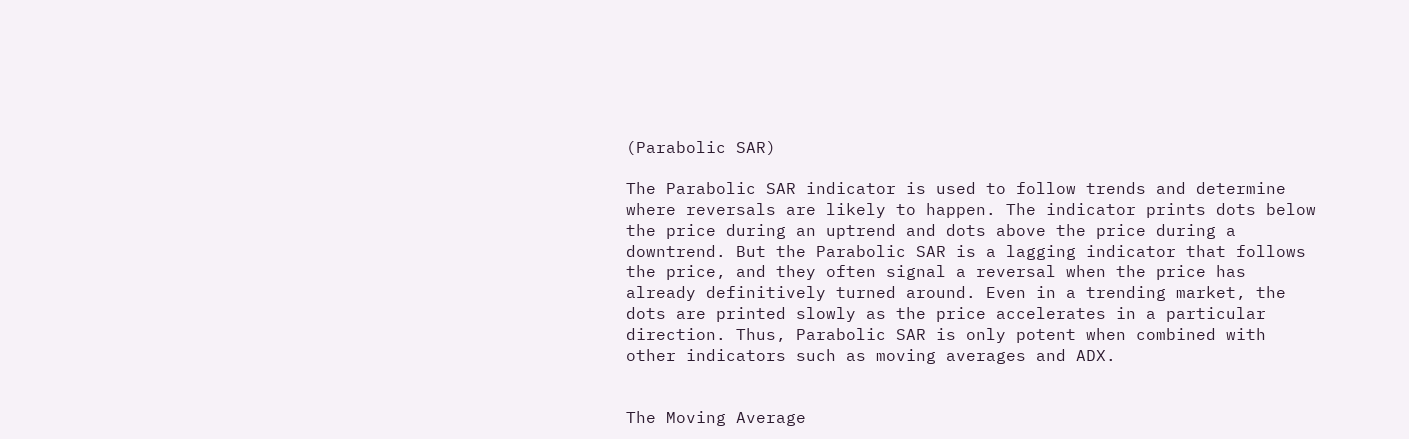(Parabolic SAR)

The Parabolic SAR indicator is used to follow trends and determine where reversals are likely to happen. The indicator prints dots below the price during an uptrend and dots above the price during a downtrend. But the Parabolic SAR is a lagging indicator that follows the price, and they often signal a reversal when the price has already definitively turned around. Even in a trending market, the dots are printed slowly as the price accelerates in a particular direction. Thus, Parabolic SAR is only potent when combined with other indicators such as moving averages and ADX.


The Moving Average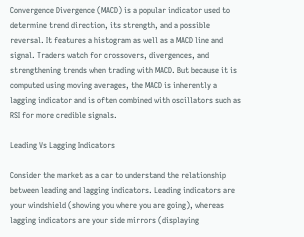Convergence Divergence (MACD) is a popular indicator used to determine trend direction, its strength, and a possible reversal. It features a histogram as well as a MACD line and signal. Traders watch for crossovers, divergences, and strengthening trends when trading with MACD. But because it is computed using moving averages, the MACD is inherently a lagging indicator and is often combined with oscillators such as RSI for more credible signals.

Leading Vs Lagging Indicators

Consider the market as a car to understand the relationship between leading and lagging indicators. Leading indicators are your windshield (showing you where you are going), whereas lagging indicators are your side mirrors (displaying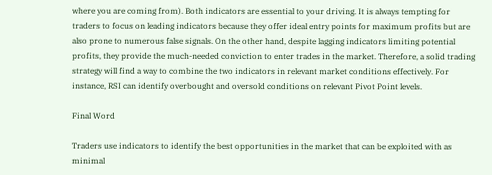where you are coming from). Both indicators are essential to your driving. It is always tempting for traders to focus on leading indicators because they offer ideal entry points for maximum profits but are also prone to numerous false signals. On the other hand, despite lagging indicators limiting potential profits, they provide the much-needed conviction to enter trades in the market. Therefore, a solid trading strategy will find a way to combine the two indicators in relevant market conditions effectively. For instance, RSI can identify overbought and oversold conditions on relevant Pivot Point levels.

Final Word

Traders use indicators to identify the best opportunities in the market that can be exploited with as minimal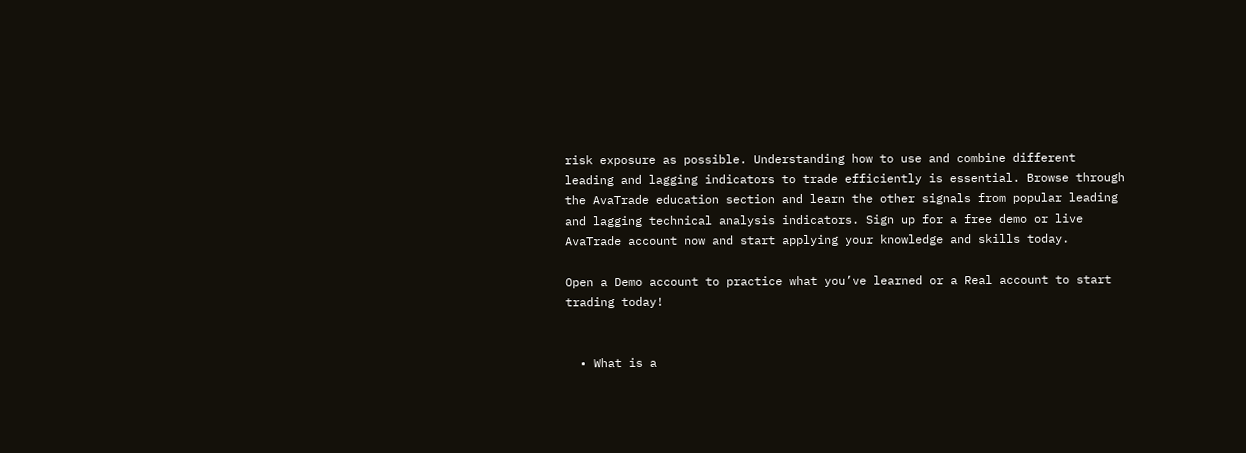risk exposure as possible. Understanding how to use and combine different leading and lagging indicators to trade efficiently is essential. Browse through the AvaTrade education section and learn the other signals from popular leading and lagging technical analysis indicators. Sign up for a free demo or live AvaTrade account now and start applying your knowledge and skills today.

Open a Demo account to practice what you’ve learned or a Real account to start trading today!


  • What is a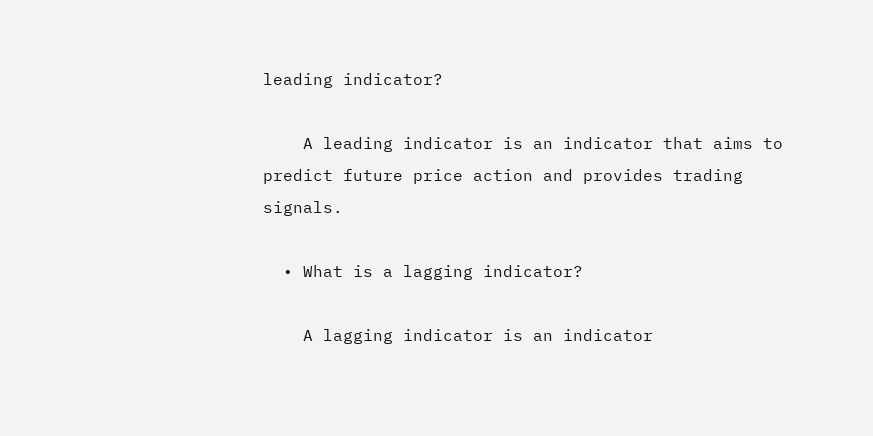leading indicator?

    A leading indicator is an indicator that aims to predict future price action and provides trading signals.

  • What is a lagging indicator?

    A lagging indicator is an indicator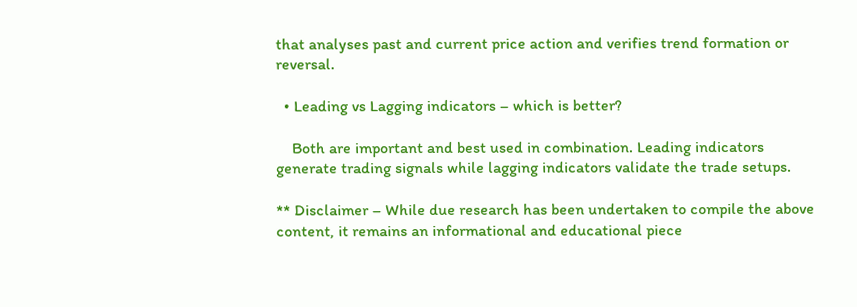that analyses past and current price action and verifies trend formation or reversal.

  • Leading vs Lagging indicators – which is better?

    Both are important and best used in combination. Leading indicators generate trading signals while lagging indicators validate the trade setups.

** Disclaimer – While due research has been undertaken to compile the above content, it remains an informational and educational piece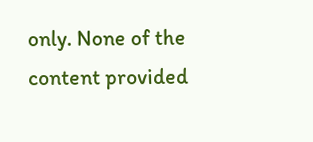only. None of the content provided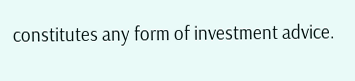constitutes any form of investment advice.